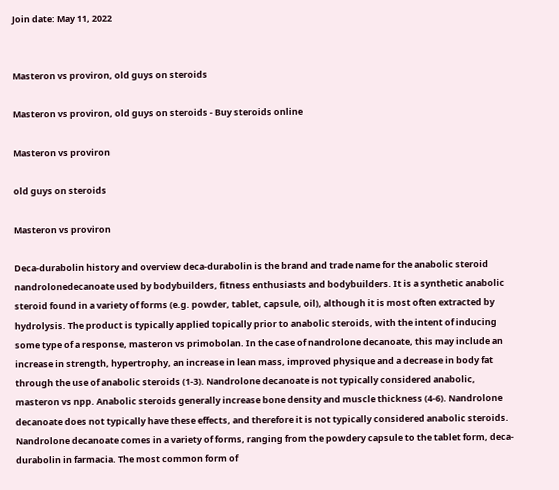Join date: May 11, 2022


Masteron vs proviron, old guys on steroids

Masteron vs proviron, old guys on steroids - Buy steroids online

Masteron vs proviron

old guys on steroids

Masteron vs proviron

Deca-durabolin history and overview deca-durabolin is the brand and trade name for the anabolic steroid nandrolonedecanoate used by bodybuilders, fitness enthusiasts and bodybuilders. It is a synthetic anabolic steroid found in a variety of forms (e.g. powder, tablet, capsule, oil), although it is most often extracted by hydrolysis. The product is typically applied topically prior to anabolic steroids, with the intent of inducing some type of a response, masteron vs primobolan. In the case of nandrolone decanoate, this may include an increase in strength, hypertrophy, an increase in lean mass, improved physique and a decrease in body fat through the use of anabolic steroids (1-3). Nandrolone decanoate is not typically considered anabolic, masteron vs npp. Anabolic steroids generally increase bone density and muscle thickness (4-6). Nandrolone decanoate does not typically have these effects, and therefore it is not typically considered anabolic steroids. Nandrolone decanoate comes in a variety of forms, ranging from the powdery capsule to the tablet form, deca-durabolin in farmacia. The most common form of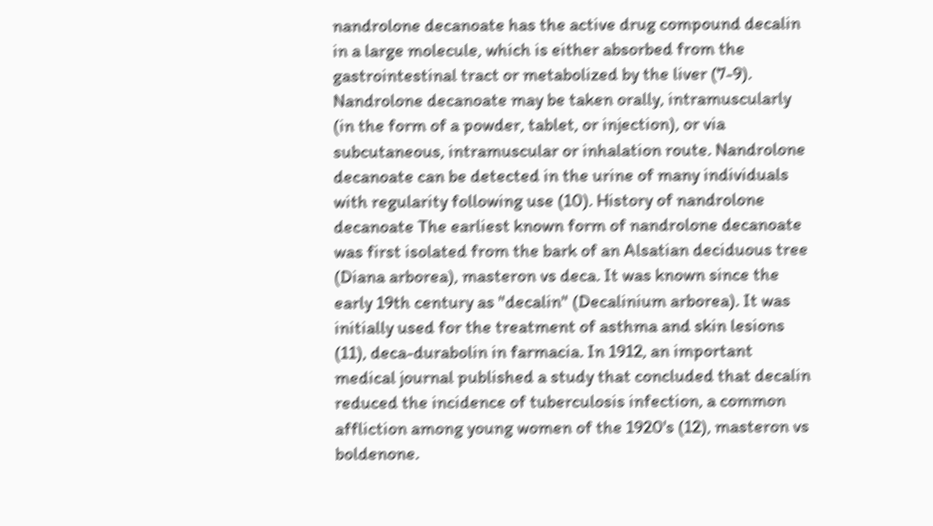nandrolone decanoate has the active drug compound decalin in a large molecule, which is either absorbed from the gastrointestinal tract or metabolized by the liver (7-9). Nandrolone decanoate may be taken orally, intramuscularly (in the form of a powder, tablet, or injection), or via subcutaneous, intramuscular or inhalation route. Nandrolone decanoate can be detected in the urine of many individuals with regularity following use (10). History of nandrolone decanoate The earliest known form of nandrolone decanoate was first isolated from the bark of an Alsatian deciduous tree (Diana arborea), masteron vs deca. It was known since the early 19th century as "decalin" (Decalinium arborea). It was initially used for the treatment of asthma and skin lesions (11), deca-durabolin in farmacia. In 1912, an important medical journal published a study that concluded that decalin reduced the incidence of tuberculosis infection, a common affliction among young women of the 1920's (12), masteron vs boldenone.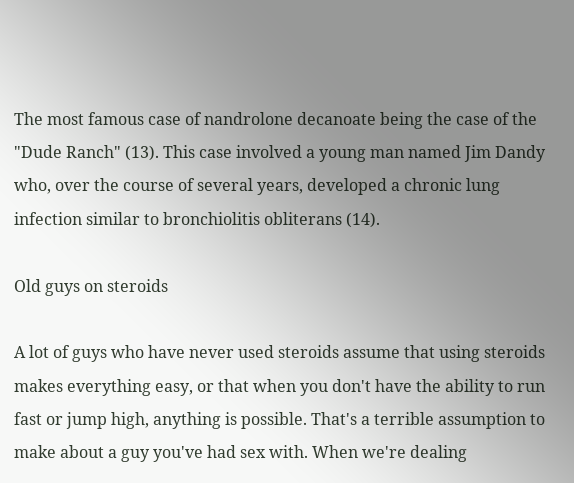The most famous case of nandrolone decanoate being the case of the "Dude Ranch" (13). This case involved a young man named Jim Dandy who, over the course of several years, developed a chronic lung infection similar to bronchiolitis obliterans (14).

Old guys on steroids

A lot of guys who have never used steroids assume that using steroids makes everything easy, or that when you don't have the ability to run fast or jump high, anything is possible. That's a terrible assumption to make about a guy you've had sex with. When we're dealing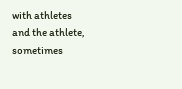with athletes and the athlete, sometimes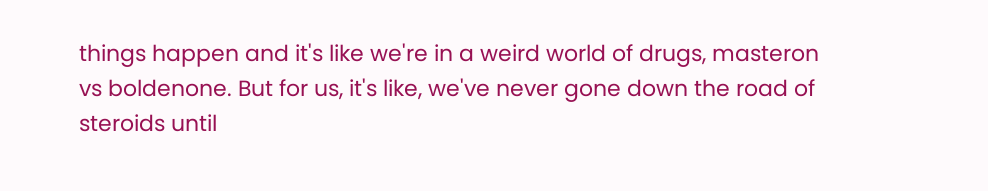things happen and it's like we're in a weird world of drugs, masteron vs boldenone. But for us, it's like, we've never gone down the road of steroids until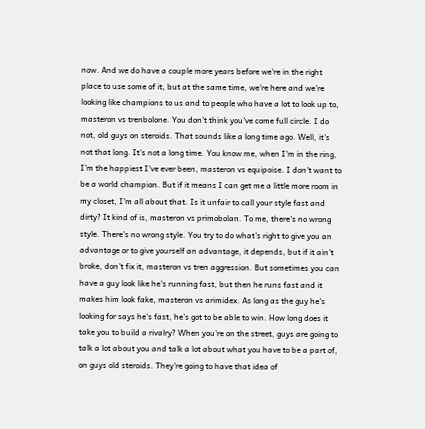now. And we do have a couple more years before we're in the right place to use some of it, but at the same time, we're here and we're looking like champions to us and to people who have a lot to look up to, masteron vs trenbolone. You don't think you've come full circle. I do not, old guys on steroids. That sounds like a long time ago. Well, it's not that long. It's not a long time. You know me, when I'm in the ring, I'm the happiest I've ever been, masteron vs equipoise. I don't want to be a world champion. But if it means I can get me a little more room in my closet, I'm all about that. Is it unfair to call your style fast and dirty? It kind of is, masteron vs primobolan. To me, there's no wrong style. There's no wrong style. You try to do what's right to give you an advantage or to give yourself an advantage, it depends, but if it ain't broke, don't fix it, masteron vs tren aggression. But sometimes you can have a guy look like he's running fast, but then he runs fast and it makes him look fake, masteron vs arimidex. As long as the guy he's looking for says he's fast, he's got to be able to win. How long does it take you to build a rivalry? When you're on the street, guys are going to talk a lot about you and talk a lot about what you have to be a part of, on guys old steroids. They're going to have that idea of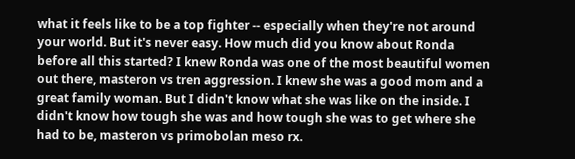what it feels like to be a top fighter -- especially when they're not around your world. But it's never easy. How much did you know about Ronda before all this started? I knew Ronda was one of the most beautiful women out there, masteron vs tren aggression. I knew she was a good mom and a great family woman. But I didn't know what she was like on the inside. I didn't know how tough she was and how tough she was to get where she had to be, masteron vs primobolan meso rx.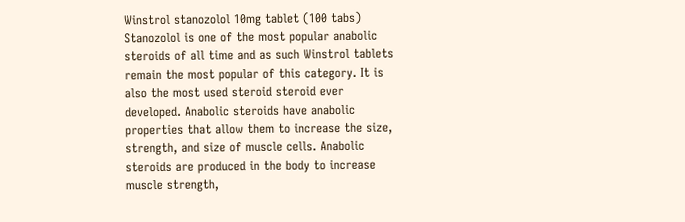Winstrol stanozolol 10mg tablet (100 tabs) Stanozolol is one of the most popular anabolic steroids of all time and as such Winstrol tablets remain the most popular of this category. It is also the most used steroid steroid ever developed. Anabolic steroids have anabolic properties that allow them to increase the size, strength, and size of muscle cells. Anabolic steroids are produced in the body to increase muscle strength,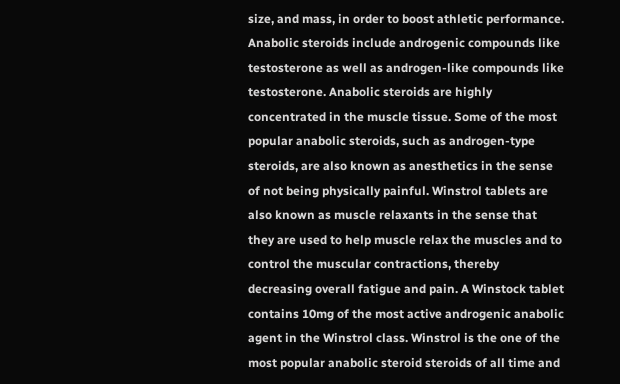size, and mass, in order to boost athletic performance. Anabolic steroids include androgenic compounds like testosterone as well as androgen-like compounds like testosterone. Anabolic steroids are highly concentrated in the muscle tissue. Some of the most popular anabolic steroids, such as androgen-type steroids, are also known as anesthetics in the sense of not being physically painful. Winstrol tablets are also known as muscle relaxants in the sense that they are used to help muscle relax the muscles and to control the muscular contractions, thereby decreasing overall fatigue and pain. A Winstock tablet contains 10mg of the most active androgenic anabolic agent in the Winstrol class. Winstrol is the one of the most popular anabolic steroid steroids of all time and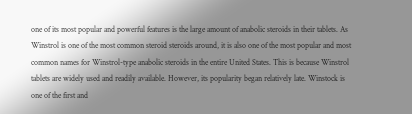one of its most popular and powerful features is the large amount of anabolic steroids in their tablets. As Winstrol is one of the most common steroid steroids around, it is also one of the most popular and most common names for Winstrol-type anabolic steroids in the entire United States. This is because Winstrol tablets are widely used and readily available. However, its popularity began relatively late. Winstock is one of the first and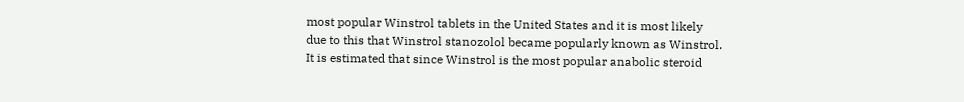most popular Winstrol tablets in the United States and it is most likely due to this that Winstrol stanozolol became popularly known as Winstrol. It is estimated that since Winstrol is the most popular anabolic steroid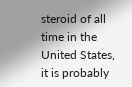steroid of all time in the United States, it is probably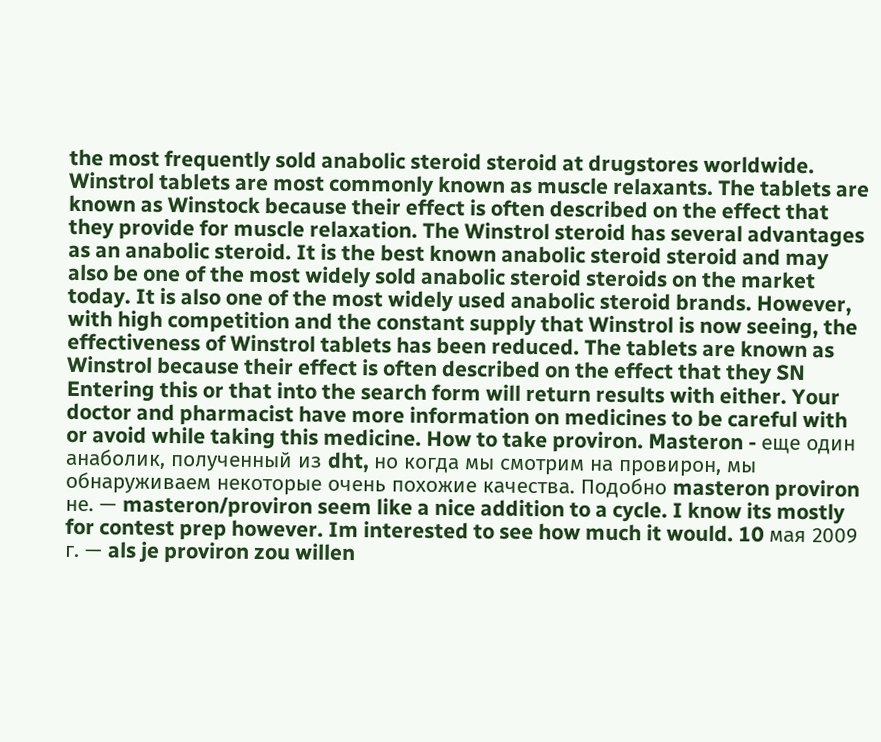the most frequently sold anabolic steroid steroid at drugstores worldwide. Winstrol tablets are most commonly known as muscle relaxants. The tablets are known as Winstock because their effect is often described on the effect that they provide for muscle relaxation. The Winstrol steroid has several advantages as an anabolic steroid. It is the best known anabolic steroid steroid and may also be one of the most widely sold anabolic steroid steroids on the market today. It is also one of the most widely used anabolic steroid brands. However, with high competition and the constant supply that Winstrol is now seeing, the effectiveness of Winstrol tablets has been reduced. The tablets are known as Winstrol because their effect is often described on the effect that they SN Entering this or that into the search form will return results with either. Your doctor and pharmacist have more information on medicines to be careful with or avoid while taking this medicine. How to take proviron. Masteron - еще один анаболик, полученный из dht, но когда мы смотрим на провирон, мы обнаруживаем некоторые очень похожие качества. Подобно masteron proviron не. — masteron/proviron seem like a nice addition to a cycle. I know its mostly for contest prep however. Im interested to see how much it would. 10 мая 2009 г. — als je proviron zou willen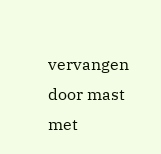vervangen door mast met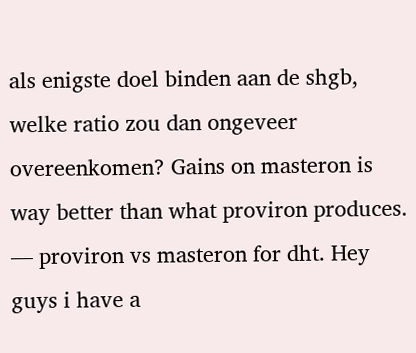als enigste doel binden aan de shgb, welke ratio zou dan ongeveer overeenkomen? Gains on masteron is way better than what proviron produces. — proviron vs masteron for dht. Hey guys i have a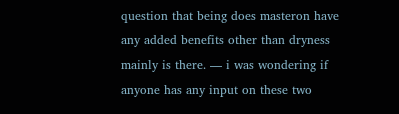question that being does masteron have any added benefits other than dryness mainly is there. — i was wondering if anyone has any input on these two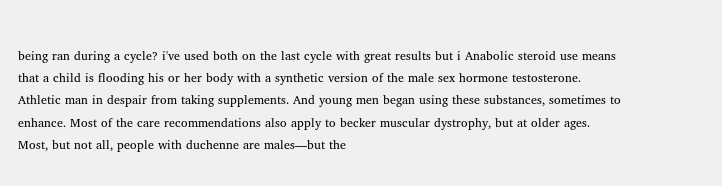being ran during a cycle? i've used both on the last cycle with great results but i Anabolic steroid use means that a child is flooding his or her body with a synthetic version of the male sex hormone testosterone. Athletic man in despair from taking supplements. And young men began using these substances, sometimes to enhance. Most of the care recommendations also apply to becker muscular dystrophy, but at older ages. Most, but not all, people with duchenne are males—but the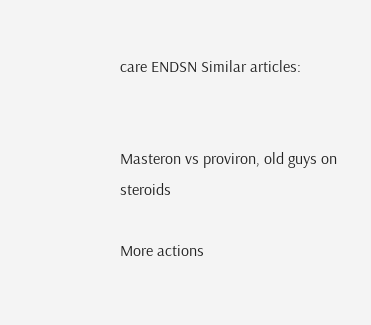care ENDSN Similar articles:


Masteron vs proviron, old guys on steroids

More actions